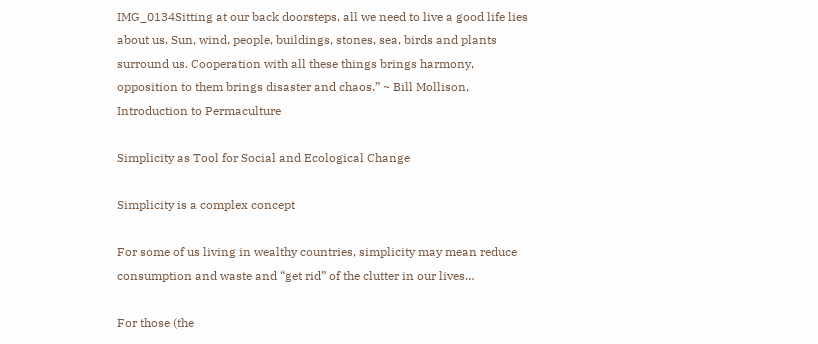IMG_0134Sitting at our back doorsteps, all we need to live a good life lies about us. Sun, wind, people, buildings, stones, sea, birds and plants surround us. Cooperation with all these things brings harmony, opposition to them brings disaster and chaos.” ~ Bill Mollison, Introduction to Permaculture

Simplicity as Tool for Social and Ecological Change

Simplicity is a complex concept

For some of us living in wealthy countries, simplicity may mean reduce consumption and waste and “get rid” of the clutter in our lives…

For those (the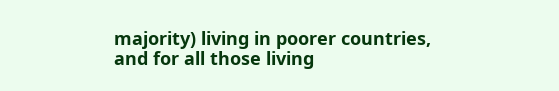majority) living in poorer countries, and for all those living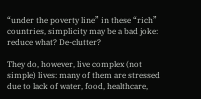“under the poverty line” in these “rich” countries, simplicity may be a bad joke: reduce what? De-clutter?

They do, however, live complex (not simple) lives: many of them are stressed due to lack of water, food, healthcare,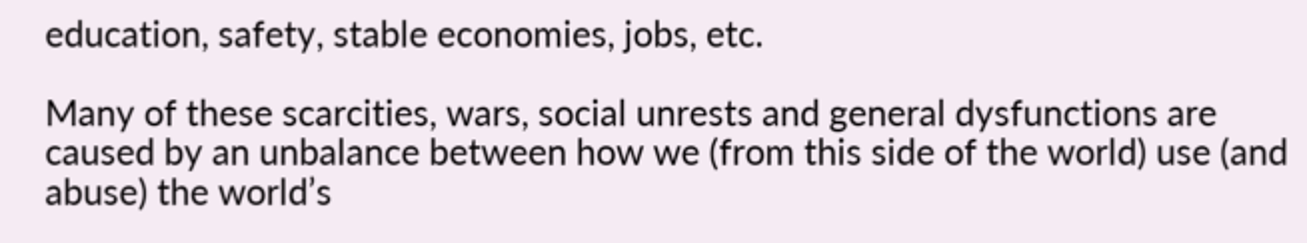education, safety, stable economies, jobs, etc.

Many of these scarcities, wars, social unrests and general dysfunctions are caused by an unbalance between how we (from this side of the world) use (and abuse) the world’s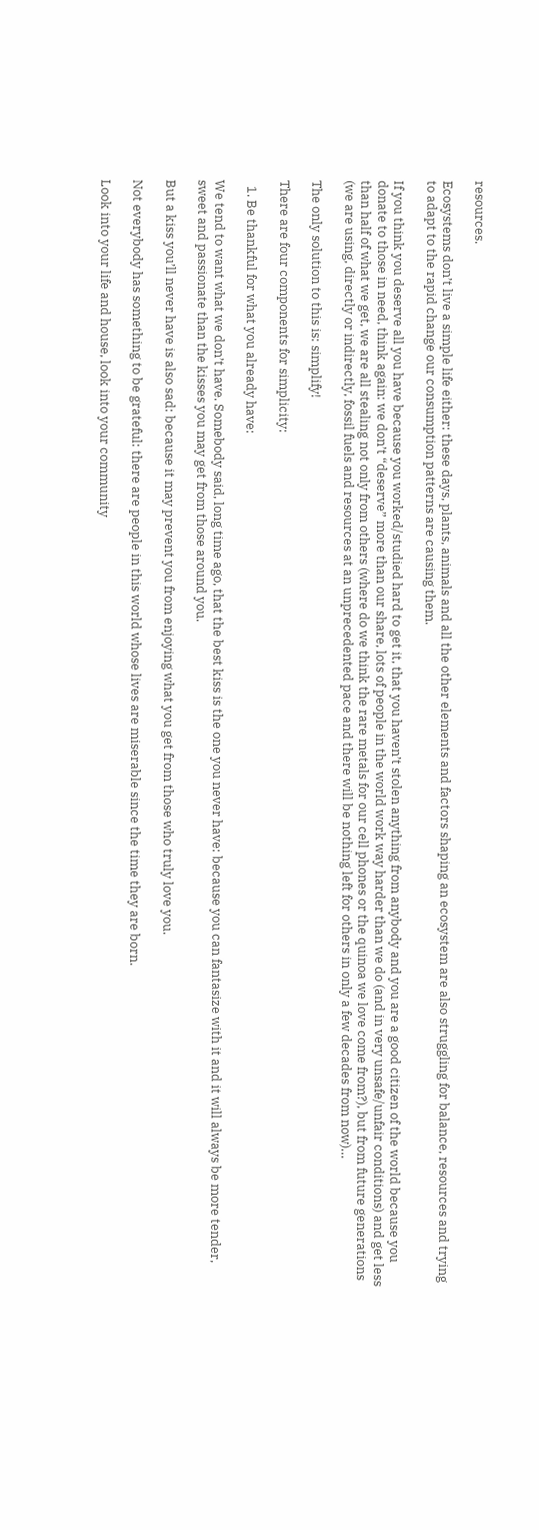resources.

Ecosystems don’t live a simple life either: these days, plants, animals and all the other elements and factors shaping an ecosystem are also struggling for balance, resources and trying to adapt to the rapid change our consumption patterns are causing them.

If you think you deserve all you have because you worked/studied hard to get it, that you haven’t stolen anything from anybody and you are a good citizen of the world because you donate to those in need, think again: we don’t “deserve” more than our share, lots of people in the world work way harder than we do (and in very unsafe/unfair conditions) and get less than half of what we get, we are all stealing not only from others (where do we think the rare metals for our cell phones or the quinoa we love come from?), but from future generations (we are using, directly or indirectly, fossil fuels and resources at an unprecedented pace and there will be nothing left for others in only a few decades from now)…

The only solution to this is: simplify!

There are four components for simplicity:

  1. Be thankful for what you already have:

We tend to want what we don’t have. Somebody said, long time ago, that the best kiss is the one you never have: because you can fantasize with it and it will always be more tender, sweet and passionate than the kisses you may get from those around you.

But a kiss you’ll never have is also sad: because it may prevent you from enjoying what you get from those who truly love you.

Not everybody has something to be grateful: there are people in this world whose lives are miserable since the time they are born.

Look into your life and house, look into your community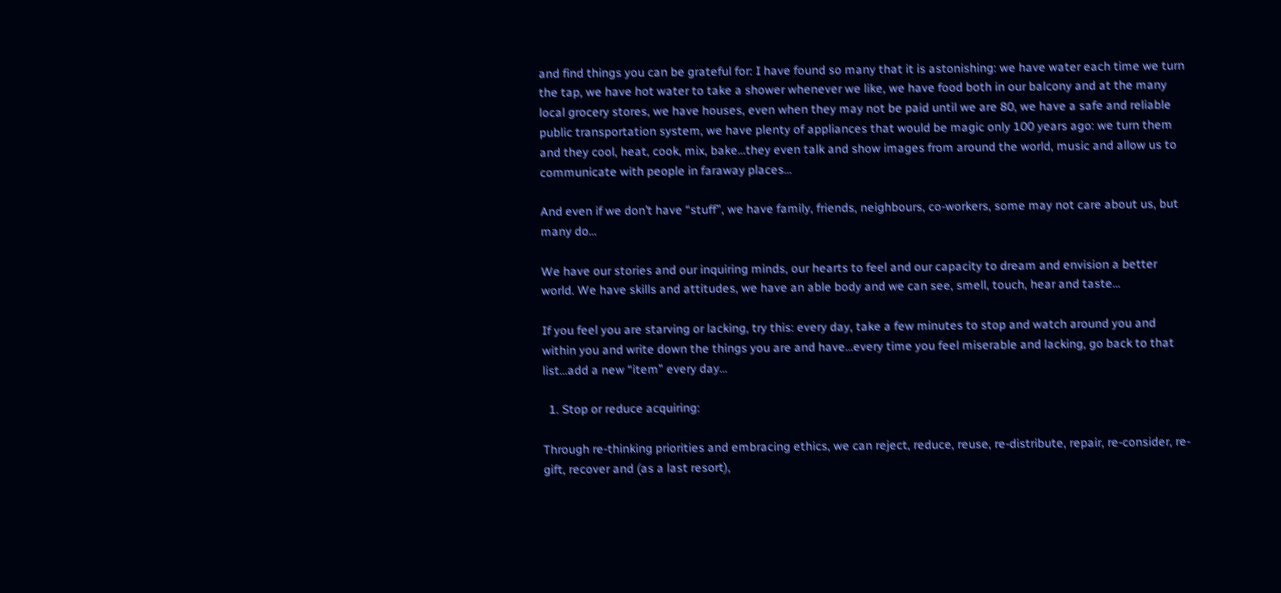and find things you can be grateful for: I have found so many that it is astonishing: we have water each time we turn the tap, we have hot water to take a shower whenever we like, we have food both in our balcony and at the many local grocery stores, we have houses, even when they may not be paid until we are 80, we have a safe and reliable public transportation system, we have plenty of appliances that would be magic only 100 years ago: we turn them and they cool, heat, cook, mix, bake…they even talk and show images from around the world, music and allow us to communicate with people in faraway places…

And even if we don’t have “stuff”, we have family, friends, neighbours, co-workers, some may not care about us, but many do…

We have our stories and our inquiring minds, our hearts to feel and our capacity to dream and envision a better world. We have skills and attitudes, we have an able body and we can see, smell, touch, hear and taste…

If you feel you are starving or lacking, try this: every day, take a few minutes to stop and watch around you and within you and write down the things you are and have…every time you feel miserable and lacking, go back to that list…add a new “item” every day…

  1. Stop or reduce acquiring:

Through re-thinking priorities and embracing ethics, we can reject, reduce, reuse, re-distribute, repair, re-consider, re-gift, recover and (as a last resort),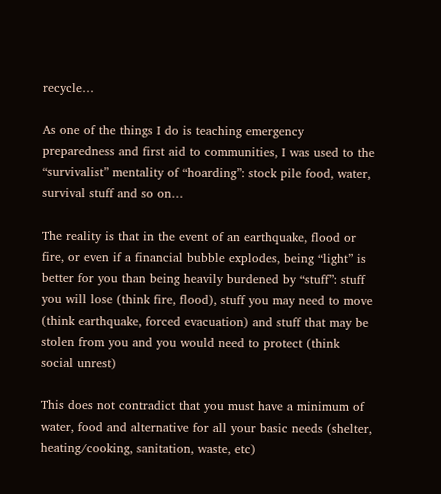recycle…

As one of the things I do is teaching emergency preparedness and first aid to communities, I was used to the “survivalist” mentality of “hoarding”: stock pile food, water, survival stuff and so on…

The reality is that in the event of an earthquake, flood or fire, or even if a financial bubble explodes, being “light” is better for you than being heavily burdened by “stuff”: stuff you will lose (think fire, flood), stuff you may need to move (think earthquake, forced evacuation) and stuff that may be stolen from you and you would need to protect (think social unrest)

This does not contradict that you must have a minimum of water, food and alternative for all your basic needs (shelter, heating/cooking, sanitation, waste, etc)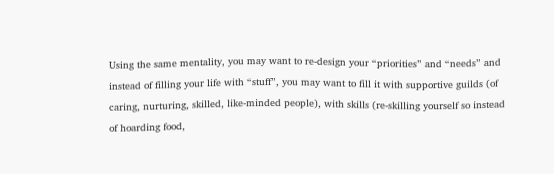Using the same mentality, you may want to re-design your “priorities” and “needs” and instead of filling your life with “stuff”, you may want to fill it with supportive guilds (of caring, nurturing, skilled, like-minded people), with skills (re-skilling yourself so instead of hoarding food,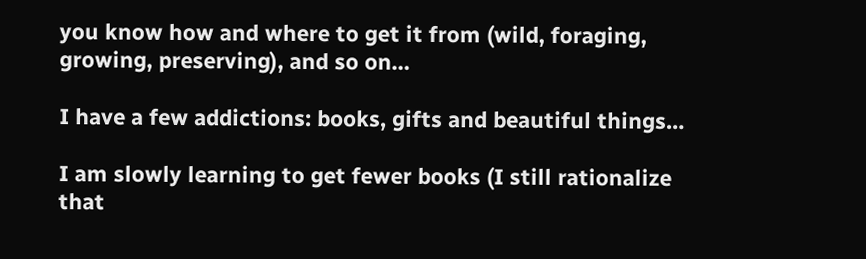you know how and where to get it from (wild, foraging, growing, preserving), and so on…

I have a few addictions: books, gifts and beautiful things…

I am slowly learning to get fewer books (I still rationalize that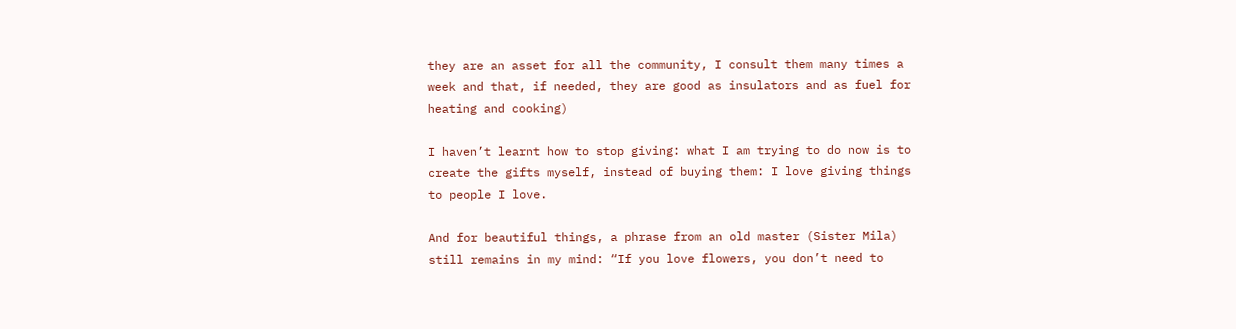they are an asset for all the community, I consult them many times a week and that, if needed, they are good as insulators and as fuel for heating and cooking)

I haven’t learnt how to stop giving: what I am trying to do now is to create the gifts myself, instead of buying them: I love giving things to people I love.

And for beautiful things, a phrase from an old master (Sister Mila) still remains in my mind: “If you love flowers, you don’t need to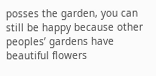posses the garden, you can still be happy because other peoples’ gardens have beautiful flowers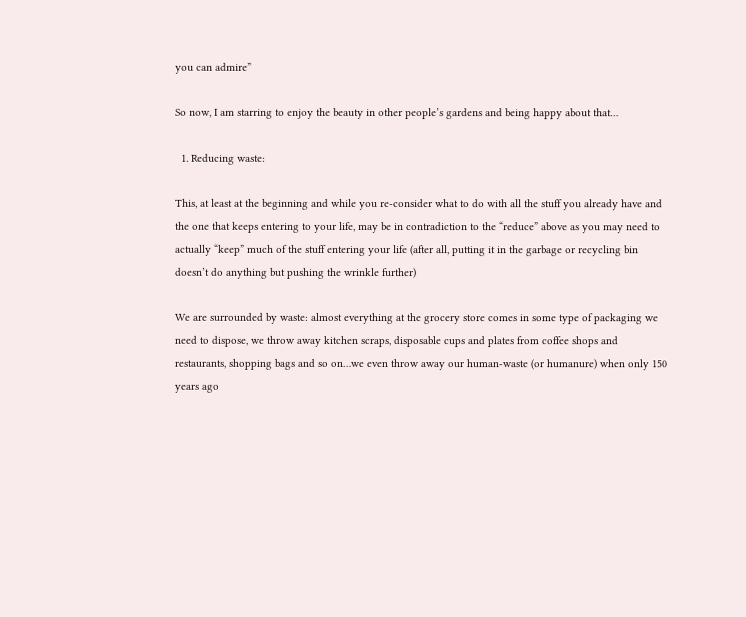you can admire”

So now, I am starring to enjoy the beauty in other people’s gardens and being happy about that…

  1. Reducing waste:

This, at least at the beginning and while you re-consider what to do with all the stuff you already have and the one that keeps entering to your life, may be in contradiction to the “reduce” above as you may need to actually “keep” much of the stuff entering your life (after all, putting it in the garbage or recycling bin doesn’t do anything but pushing the wrinkle further)

We are surrounded by waste: almost everything at the grocery store comes in some type of packaging we need to dispose, we throw away kitchen scraps, disposable cups and plates from coffee shops and restaurants, shopping bags and so on…we even throw away our human-waste (or humanure) when only 150 years ago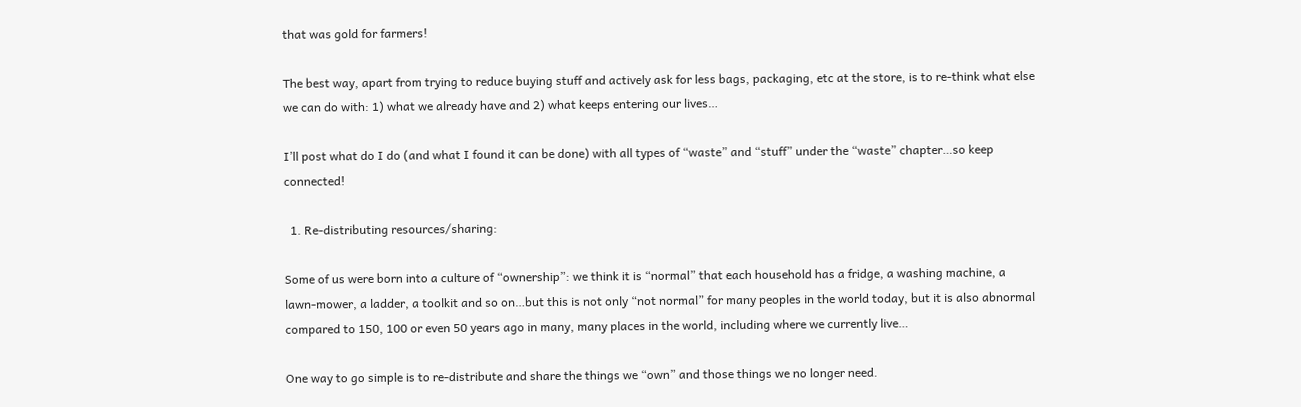that was gold for farmers!

The best way, apart from trying to reduce buying stuff and actively ask for less bags, packaging, etc at the store, is to re-think what else we can do with: 1) what we already have and 2) what keeps entering our lives…

I’ll post what do I do (and what I found it can be done) with all types of “waste” and “stuff” under the “waste” chapter…so keep connected!

  1. Re-distributing resources/sharing:

Some of us were born into a culture of “ownership”: we think it is “normal” that each household has a fridge, a washing machine, a lawn-mower, a ladder, a toolkit and so on…but this is not only “not normal” for many peoples in the world today, but it is also abnormal compared to 150, 100 or even 50 years ago in many, many places in the world, including where we currently live…

One way to go simple is to re-distribute and share the things we “own” and those things we no longer need.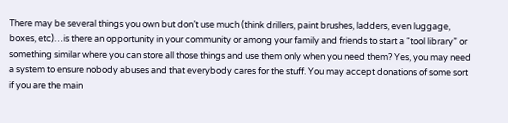There may be several things you own but don’t use much (think drillers, paint brushes, ladders, even luggage, boxes, etc)…is there an opportunity in your community or among your family and friends to start a “tool library” or something similar where you can store all those things and use them only when you need them? Yes, you may need a system to ensure nobody abuses and that everybody cares for the stuff. You may accept donations of some sort if you are the main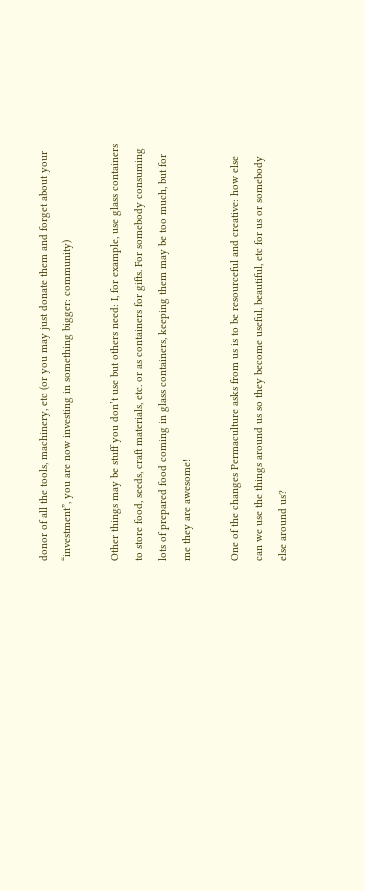donor of all the tools, machinery, etc (or you may just donate them and forget about your “investment”, you are now investing in something bigger: community)

Other things may be stuff you don’t use but others need: I, for example, use glass containers to store food, seeds, craft materials, etc. or as containers for gifts. For somebody consuming lots of prepared food coming in glass containers, keeping them may be too much, but for me they are awesome!

One of the changes Permaculture asks from us is to be resourceful and creative: how else can we use the things around us so they become useful, beautiful, etc for us or somebody else around us?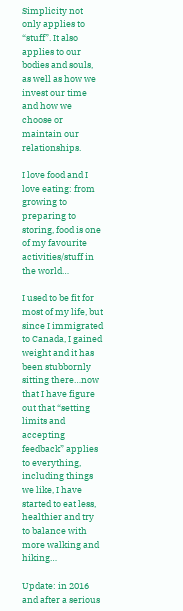Simplicity not only applies to “stuff”. It also applies to our bodies and souls, as well as how we invest our time and how we choose or maintain our relationships.

I love food and I love eating: from growing to preparing to storing, food is one of my favourite activities/stuff in the world…

I used to be fit for most of my life, but since I immigrated to Canada, I gained weight and it has been stubbornly sitting there…now that I have figure out that “setting limits and accepting feedback” applies to everything, including things we like, I have started to eat less, healthier and try to balance with more walking and hiking…

Update: in 2016 and after a serious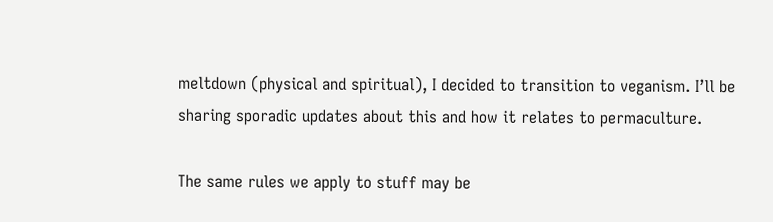meltdown (physical and spiritual), I decided to transition to veganism. I’ll be sharing sporadic updates about this and how it relates to permaculture.

The same rules we apply to stuff may be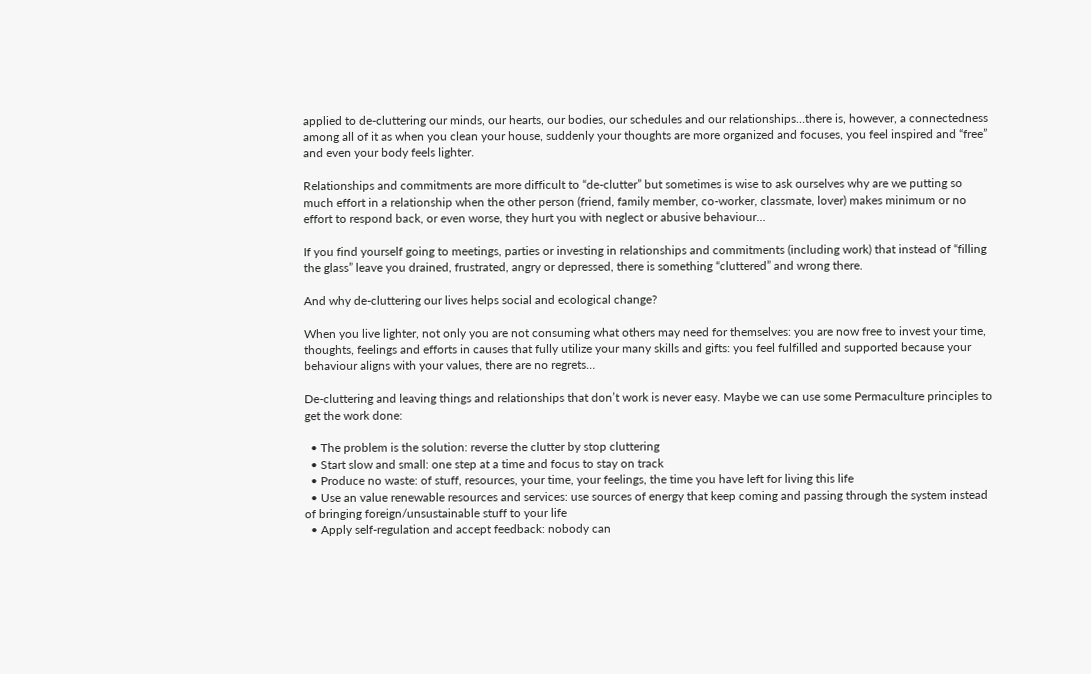applied to de-cluttering our minds, our hearts, our bodies, our schedules and our relationships…there is, however, a connectedness among all of it as when you clean your house, suddenly your thoughts are more organized and focuses, you feel inspired and “free” and even your body feels lighter.

Relationships and commitments are more difficult to “de-clutter” but sometimes is wise to ask ourselves why are we putting so much effort in a relationship when the other person (friend, family member, co-worker, classmate, lover) makes minimum or no effort to respond back, or even worse, they hurt you with neglect or abusive behaviour…

If you find yourself going to meetings, parties or investing in relationships and commitments (including work) that instead of “filling the glass” leave you drained, frustrated, angry or depressed, there is something “cluttered” and wrong there.

And why de-cluttering our lives helps social and ecological change?

When you live lighter, not only you are not consuming what others may need for themselves: you are now free to invest your time, thoughts, feelings and efforts in causes that fully utilize your many skills and gifts: you feel fulfilled and supported because your behaviour aligns with your values, there are no regrets…

De-cluttering and leaving things and relationships that don’t work is never easy. Maybe we can use some Permaculture principles to get the work done:

  • The problem is the solution: reverse the clutter by stop cluttering
  • Start slow and small: one step at a time and focus to stay on track
  • Produce no waste: of stuff, resources, your time, your feelings, the time you have left for living this life
  • Use an value renewable resources and services: use sources of energy that keep coming and passing through the system instead of bringing foreign/unsustainable stuff to your life
  • Apply self-regulation and accept feedback: nobody can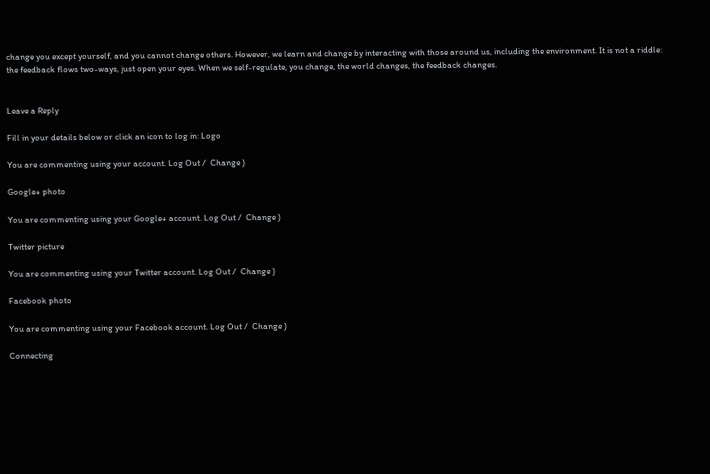change you except yourself, and you cannot change others. However, we learn and change by interacting with those around us, including the environment. It is not a riddle: the feedback flows two-ways, just open your eyes. When we self-regulate, you change, the world changes, the feedback changes.


Leave a Reply

Fill in your details below or click an icon to log in: Logo

You are commenting using your account. Log Out /  Change )

Google+ photo

You are commenting using your Google+ account. Log Out /  Change )

Twitter picture

You are commenting using your Twitter account. Log Out /  Change )

Facebook photo

You are commenting using your Facebook account. Log Out /  Change )

Connecting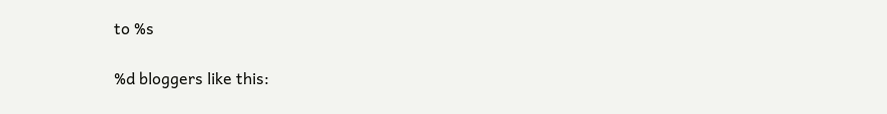to %s

%d bloggers like this: